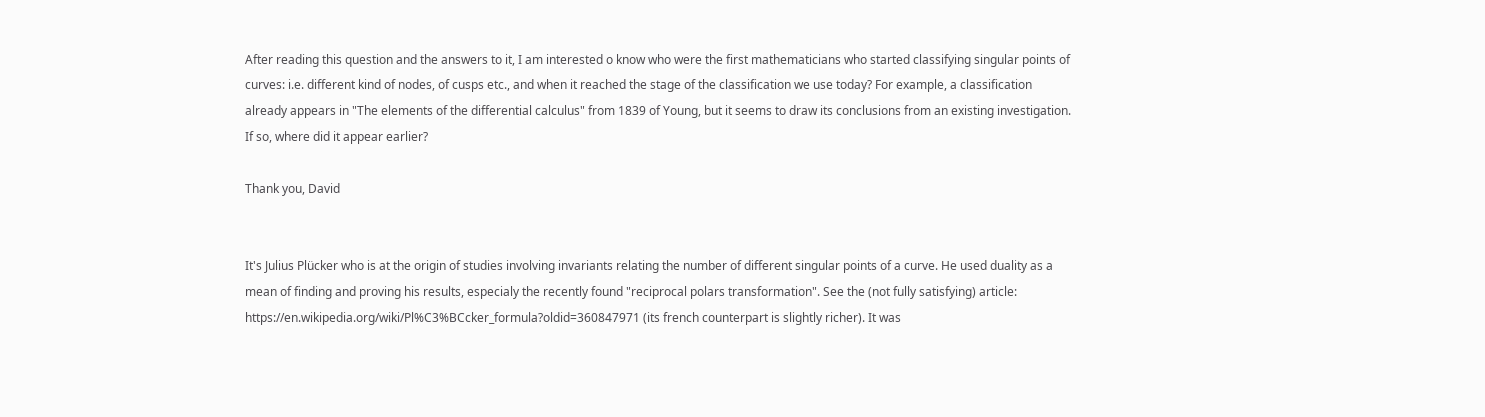After reading this question and the answers to it, I am interested o know who were the first mathematicians who started classifying singular points of curves: i.e. different kind of nodes, of cusps etc., and when it reached the stage of the classification we use today? For example, a classification already appears in "The elements of the differential calculus" from 1839 of Young, but it seems to draw its conclusions from an existing investigation. If so, where did it appear earlier?

Thank you, David


It's Julius Plücker who is at the origin of studies involving invariants relating the number of different singular points of a curve. He used duality as a mean of finding and proving his results, especialy the recently found "reciprocal polars transformation". See the (not fully satisfying) article: https://en.wikipedia.org/wiki/Pl%C3%BCcker_formula?oldid=360847971 (its french counterpart is slightly richer). It was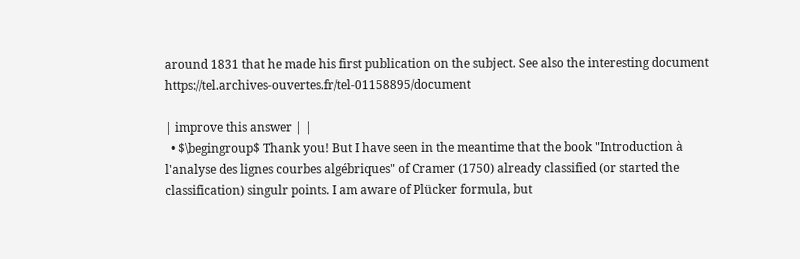around 1831 that he made his first publication on the subject. See also the interesting document https://tel.archives-ouvertes.fr/tel-01158895/document

| improve this answer | |
  • $\begingroup$ Thank you! But I have seen in the meantime that the book "Introduction à l'analyse des lignes courbes algébriques" of Cramer (1750) already classified (or started the classification) singulr points. I am aware of Plücker formula, but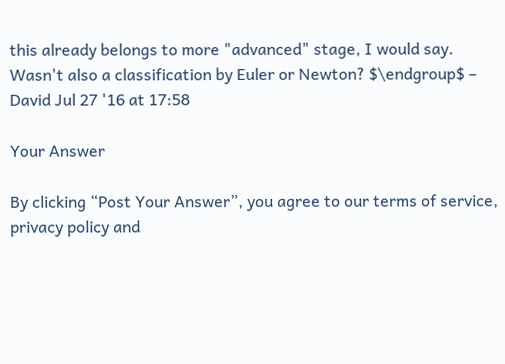this already belongs to more "advanced" stage, I would say. Wasn't also a classification by Euler or Newton? $\endgroup$ – David Jul 27 '16 at 17:58

Your Answer

By clicking “Post Your Answer”, you agree to our terms of service, privacy policy and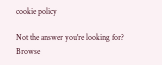cookie policy

Not the answer you're looking for? Browse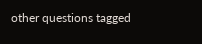other questions tagged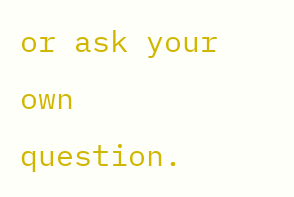or ask your own question.